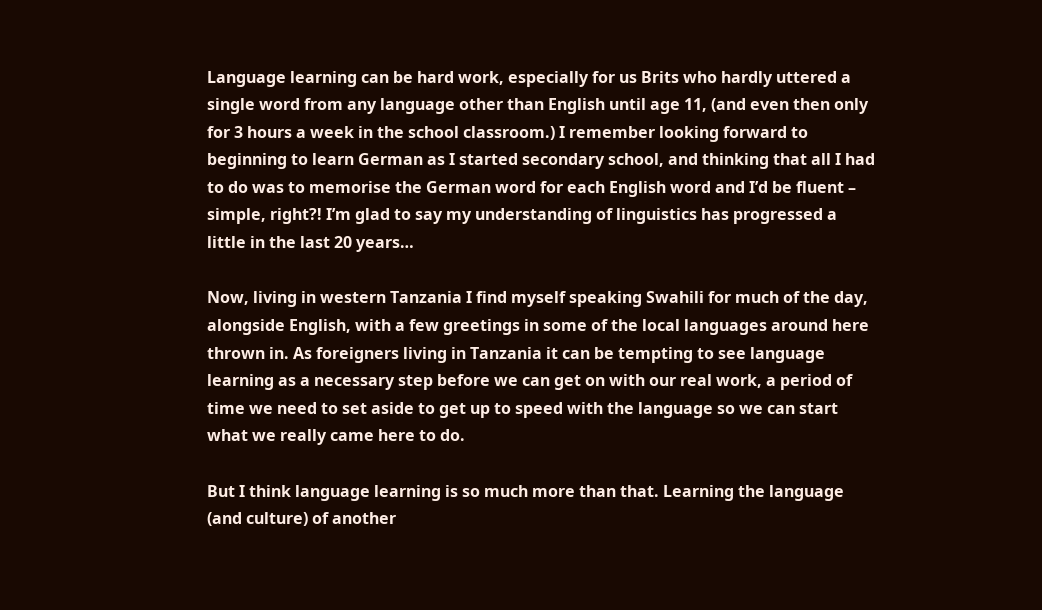Language learning can be hard work, especially for us Brits who hardly uttered a single word from any language other than English until age 11, (and even then only for 3 hours a week in the school classroom.) I remember looking forward to beginning to learn German as I started secondary school, and thinking that all I had to do was to memorise the German word for each English word and I’d be fluent – simple, right?! I’m glad to say my understanding of linguistics has progressed a little in the last 20 years…

Now, living in western Tanzania I find myself speaking Swahili for much of the day, alongside English, with a few greetings in some of the local languages around here thrown in. As foreigners living in Tanzania it can be tempting to see language learning as a necessary step before we can get on with our real work, a period of time we need to set aside to get up to speed with the language so we can start what we really came here to do.

But I think language learning is so much more than that. Learning the language (and culture) of another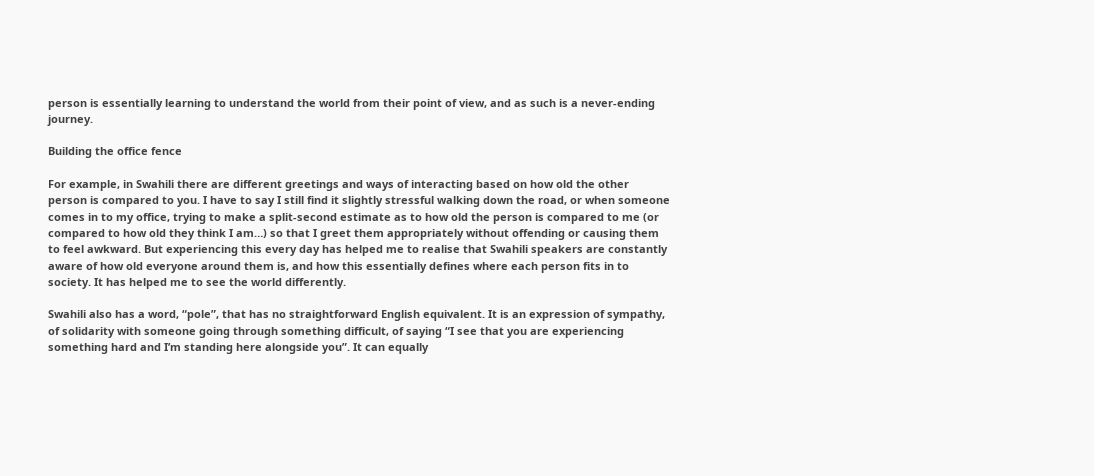person is essentially learning to understand the world from their point of view, and as such is a never-ending journey.

Building the office fence

For example, in Swahili there are different greetings and ways of interacting based on how old the other person is compared to you. I have to say I still find it slightly stressful walking down the road, or when someone comes in to my office, trying to make a split-second estimate as to how old the person is compared to me (or compared to how old they think I am…) so that I greet them appropriately without offending or causing them to feel awkward. But experiencing this every day has helped me to realise that Swahili speakers are constantly aware of how old everyone around them is, and how this essentially defines where each person fits in to society. It has helped me to see the world differently.

Swahili also has a word, “pole”, that has no straightforward English equivalent. It is an expression of sympathy, of solidarity with someone going through something difficult, of saying “I see that you are experiencing something hard and I’m standing here alongside you”. It can equally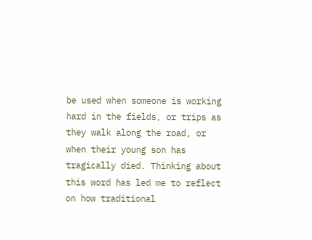be used when someone is working hard in the fields, or trips as they walk along the road, or when their young son has tragically died. Thinking about this word has led me to reflect on how traditional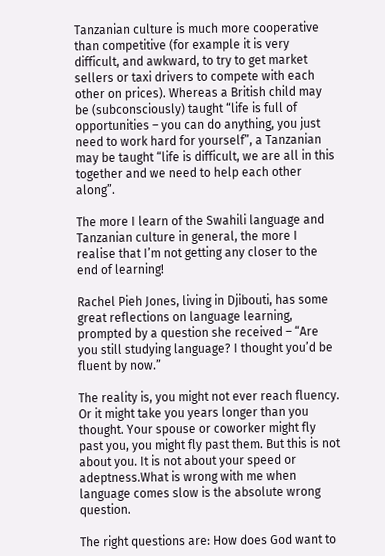Tanzanian culture is much more cooperative than competitive (for example it is very difficult, and awkward, to try to get market sellers or taxi drivers to compete with each other on prices). Whereas a British child may be (subconsciously) taught “life is full of opportunities – you can do anything, you just need to work hard for yourself”, a Tanzanian may be taught “life is difficult, we are all in this together and we need to help each other along”.

The more I learn of the Swahili language and Tanzanian culture in general, the more I realise that I’m not getting any closer to the end of learning!

Rachel Pieh Jones, living in Djibouti, has some great reflections on language learning, prompted by a question she received – “Are you still studying language? I thought you’d be fluent by now.”

The reality is, you might not ever reach fluency. Or it might take you years longer than you thought. Your spouse or coworker might fly past you, you might fly past them. But this is not about you. It is not about your speed or adeptness.What is wrong with me when language comes slow is the absolute wrong question.

The right questions are: How does God want to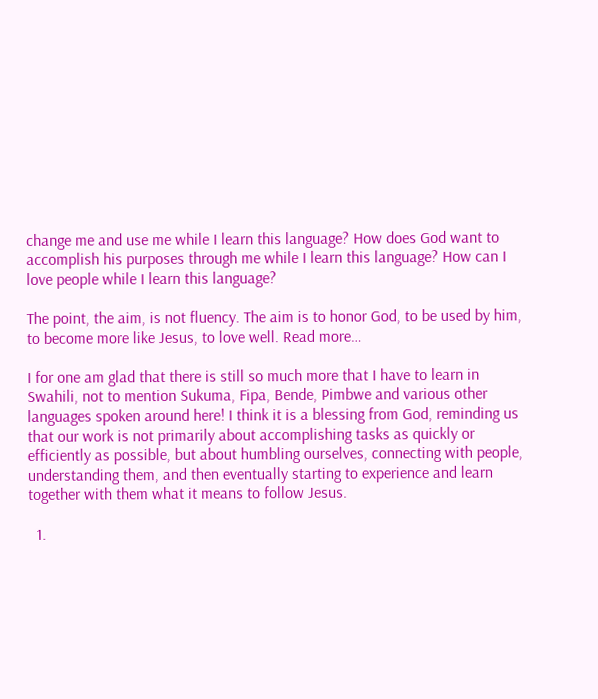change me and use me while I learn this language? How does God want to accomplish his purposes through me while I learn this language? How can I love people while I learn this language?

The point, the aim, is not fluency. The aim is to honor God, to be used by him, to become more like Jesus, to love well. Read more…

I for one am glad that there is still so much more that I have to learn in Swahili, not to mention Sukuma, Fipa, Bende, Pimbwe and various other languages spoken around here! I think it is a blessing from God, reminding us that our work is not primarily about accomplishing tasks as quickly or efficiently as possible, but about humbling ourselves, connecting with people, understanding them, and then eventually starting to experience and learn together with them what it means to follow Jesus.

  1.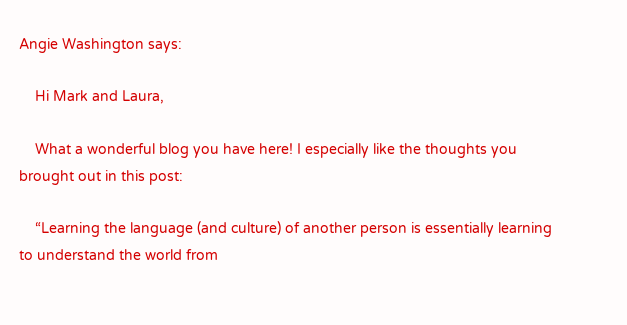Angie Washington says:

    Hi Mark and Laura,

    What a wonderful blog you have here! I especially like the thoughts you brought out in this post:

    “Learning the language (and culture) of another person is essentially learning to understand the world from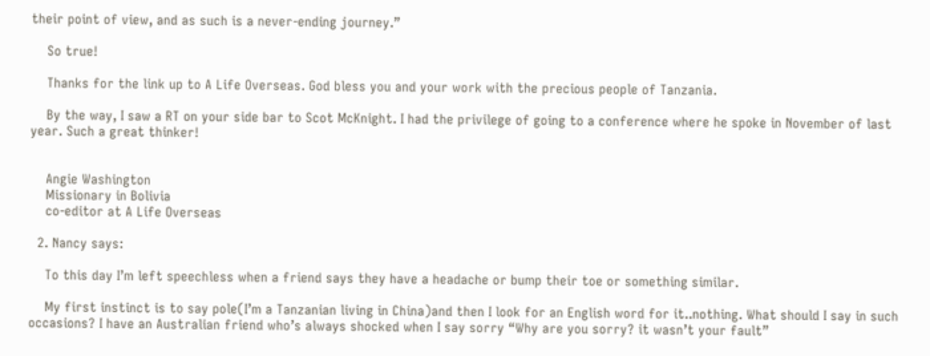their point of view, and as such is a never-ending journey.”

    So true!

    Thanks for the link up to A Life Overseas. God bless you and your work with the precious people of Tanzania.

    By the way, I saw a RT on your side bar to Scot McKnight. I had the privilege of going to a conference where he spoke in November of last year. Such a great thinker!


    Angie Washington
    Missionary in Bolivia
    co-editor at A Life Overseas

  2. Nancy says:

    To this day I’m left speechless when a friend says they have a headache or bump their toe or something similar.

    My first instinct is to say pole(I’m a Tanzanian living in China)and then I look for an English word for it..nothing. What should I say in such occasions? I have an Australian friend who’s always shocked when I say sorry “Why are you sorry? it wasn’t your fault”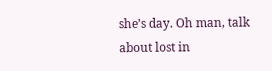she’s day. Oh man, talk about lost in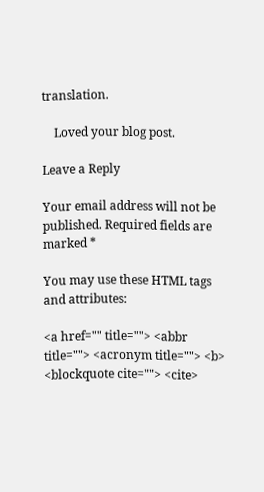translation.

    Loved your blog post.

Leave a Reply

Your email address will not be published. Required fields are marked *

You may use these HTML tags and attributes:

<a href="" title=""> <abbr title=""> <acronym title=""> <b> <blockquote cite=""> <cite>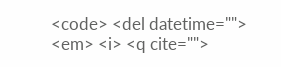<code> <del datetime=""> <em> <i> <q cite="">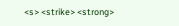<s> <strike> <strong>